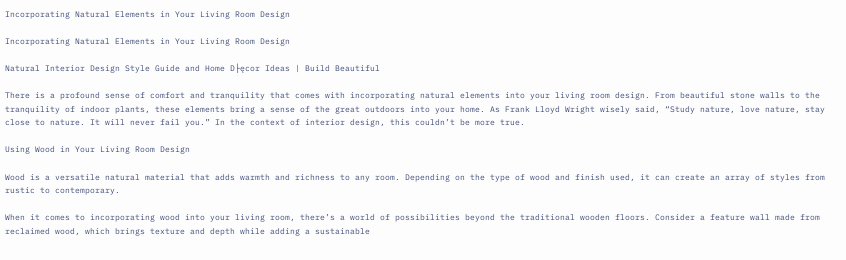Incorporating Natural Elements in Your Living Room Design

Incorporating Natural Elements in Your Living Room Design

Natural Interior Design Style Guide and Home D├ęcor Ideas | Build Beautiful

There is a profound sense of comfort and tranquility that comes with incorporating natural elements into your living room design. From beautiful stone walls to the tranquility of indoor plants, these elements bring a sense of the great outdoors into your home. As Frank Lloyd Wright wisely said, “Study nature, love nature, stay close to nature. It will never fail you.” In the context of interior design, this couldn’t be more true.

Using Wood in Your Living Room Design

Wood is a versatile natural material that adds warmth and richness to any room. Depending on the type of wood and finish used, it can create an array of styles from rustic to contemporary.

When it comes to incorporating wood into your living room, there’s a world of possibilities beyond the traditional wooden floors. Consider a feature wall made from reclaimed wood, which brings texture and depth while adding a sustainable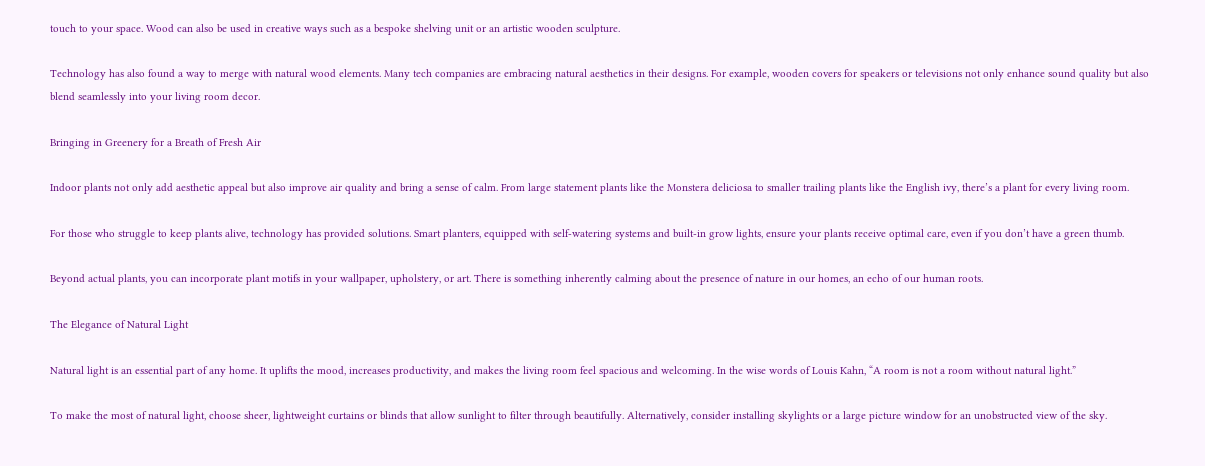touch to your space. Wood can also be used in creative ways such as a bespoke shelving unit or an artistic wooden sculpture.

Technology has also found a way to merge with natural wood elements. Many tech companies are embracing natural aesthetics in their designs. For example, wooden covers for speakers or televisions not only enhance sound quality but also blend seamlessly into your living room decor.

Bringing in Greenery for a Breath of Fresh Air

Indoor plants not only add aesthetic appeal but also improve air quality and bring a sense of calm. From large statement plants like the Monstera deliciosa to smaller trailing plants like the English ivy, there’s a plant for every living room.

For those who struggle to keep plants alive, technology has provided solutions. Smart planters, equipped with self-watering systems and built-in grow lights, ensure your plants receive optimal care, even if you don’t have a green thumb.

Beyond actual plants, you can incorporate plant motifs in your wallpaper, upholstery, or art. There is something inherently calming about the presence of nature in our homes, an echo of our human roots.

The Elegance of Natural Light

Natural light is an essential part of any home. It uplifts the mood, increases productivity, and makes the living room feel spacious and welcoming. In the wise words of Louis Kahn, “A room is not a room without natural light.”

To make the most of natural light, choose sheer, lightweight curtains or blinds that allow sunlight to filter through beautifully. Alternatively, consider installing skylights or a large picture window for an unobstructed view of the sky.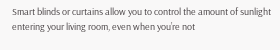Smart blinds or curtains allow you to control the amount of sunlight entering your living room, even when you’re not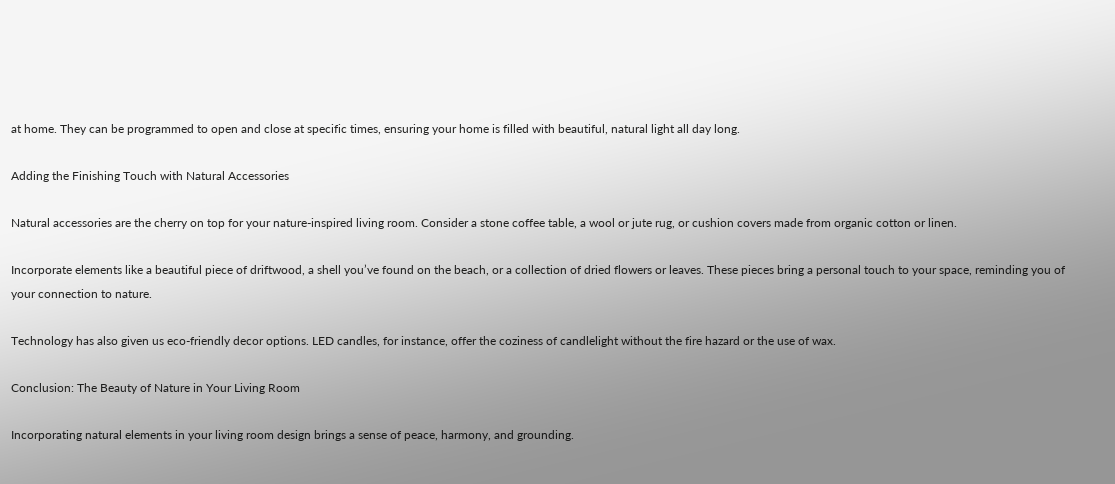at home. They can be programmed to open and close at specific times, ensuring your home is filled with beautiful, natural light all day long.

Adding the Finishing Touch with Natural Accessories

Natural accessories are the cherry on top for your nature-inspired living room. Consider a stone coffee table, a wool or jute rug, or cushion covers made from organic cotton or linen.

Incorporate elements like a beautiful piece of driftwood, a shell you’ve found on the beach, or a collection of dried flowers or leaves. These pieces bring a personal touch to your space, reminding you of your connection to nature.

Technology has also given us eco-friendly decor options. LED candles, for instance, offer the coziness of candlelight without the fire hazard or the use of wax.

Conclusion: The Beauty of Nature in Your Living Room

Incorporating natural elements in your living room design brings a sense of peace, harmony, and grounding.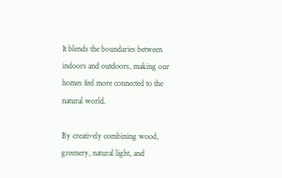It blends the boundaries between indoors and outdoors, making our homes feel more connected to the natural world.

By creatively combining wood, greenery, natural light, and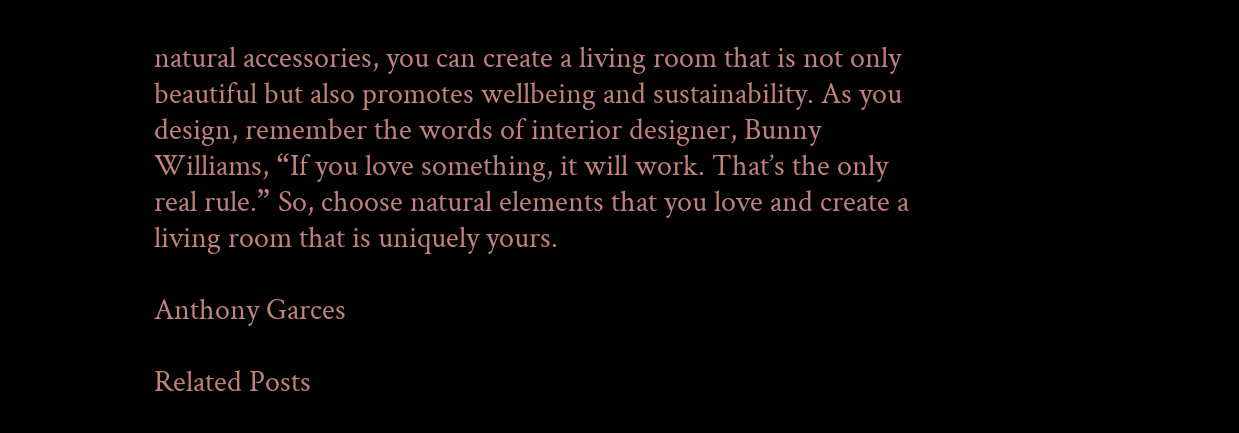natural accessories, you can create a living room that is not only beautiful but also promotes wellbeing and sustainability. As you design, remember the words of interior designer, Bunny Williams, “If you love something, it will work. That’s the only real rule.” So, choose natural elements that you love and create a living room that is uniquely yours.

Anthony Garces

Related Posts